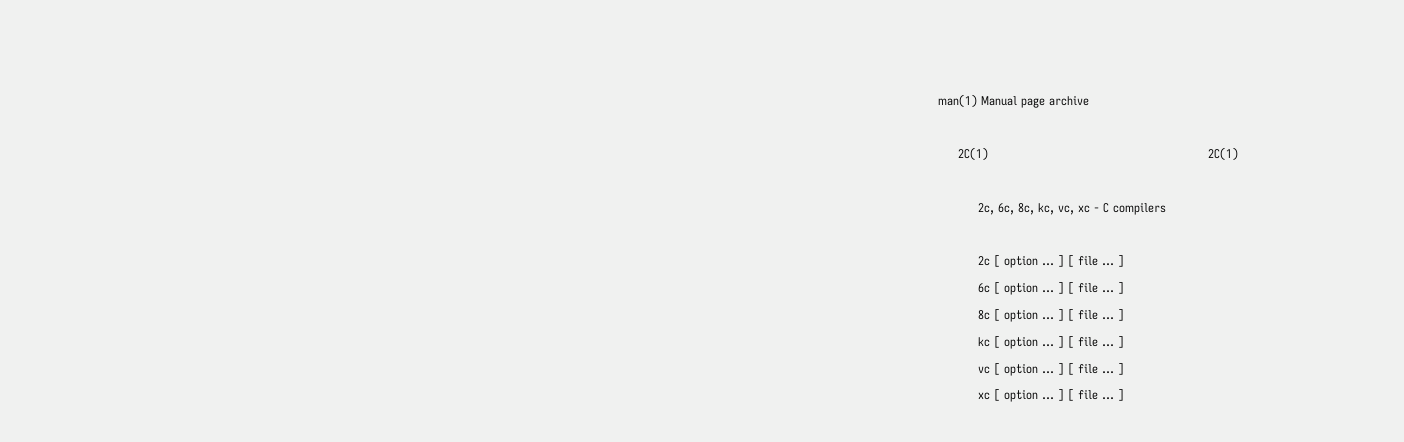man(1) Manual page archive

     2C(1)                                                       2C(1)

          2c, 6c, 8c, kc, vc, xc - C compilers

          2c [ option ... ] [ file ... ]
          6c [ option ... ] [ file ... ]
          8c [ option ... ] [ file ... ]
          kc [ option ... ] [ file ... ]
          vc [ option ... ] [ file ... ]
          xc [ option ... ] [ file ... ]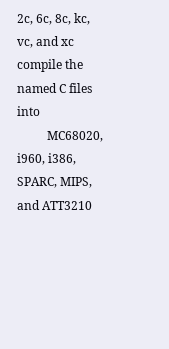2c, 6c, 8c, kc, vc, and xc compile the named C files into
          MC68020, i960, i386, SPARC, MIPS, and ATT3210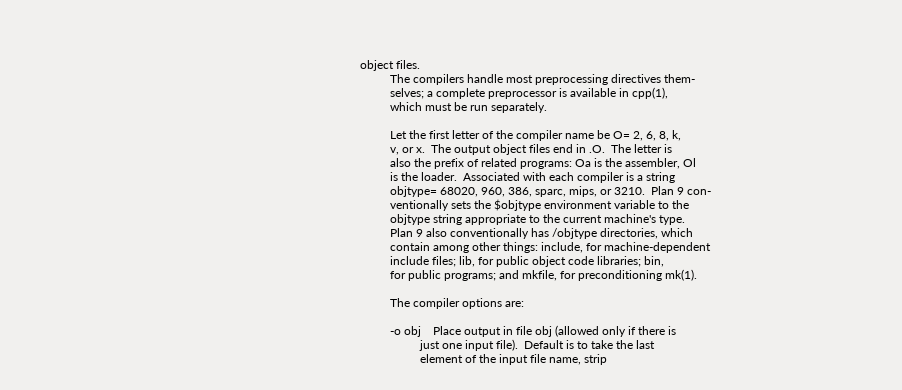object files.
          The compilers handle most preprocessing directives them-
          selves; a complete preprocessor is available in cpp(1),
          which must be run separately.

          Let the first letter of the compiler name be O= 2, 6, 8, k,
          v, or x.  The output object files end in .O.  The letter is
          also the prefix of related programs: Oa is the assembler, Ol
          is the loader.  Associated with each compiler is a string
          objtype= 68020, 960, 386, sparc, mips, or 3210.  Plan 9 con-
          ventionally sets the $objtype environment variable to the
          objtype string appropriate to the current machine's type.
          Plan 9 also conventionally has /objtype directories, which
          contain among other things: include, for machine-dependent
          include files; lib, for public object code libraries; bin,
          for public programs; and mkfile, for preconditioning mk(1).

          The compiler options are:

          -o obj    Place output in file obj (allowed only if there is
                    just one input file).  Default is to take the last
                    element of the input file name, strip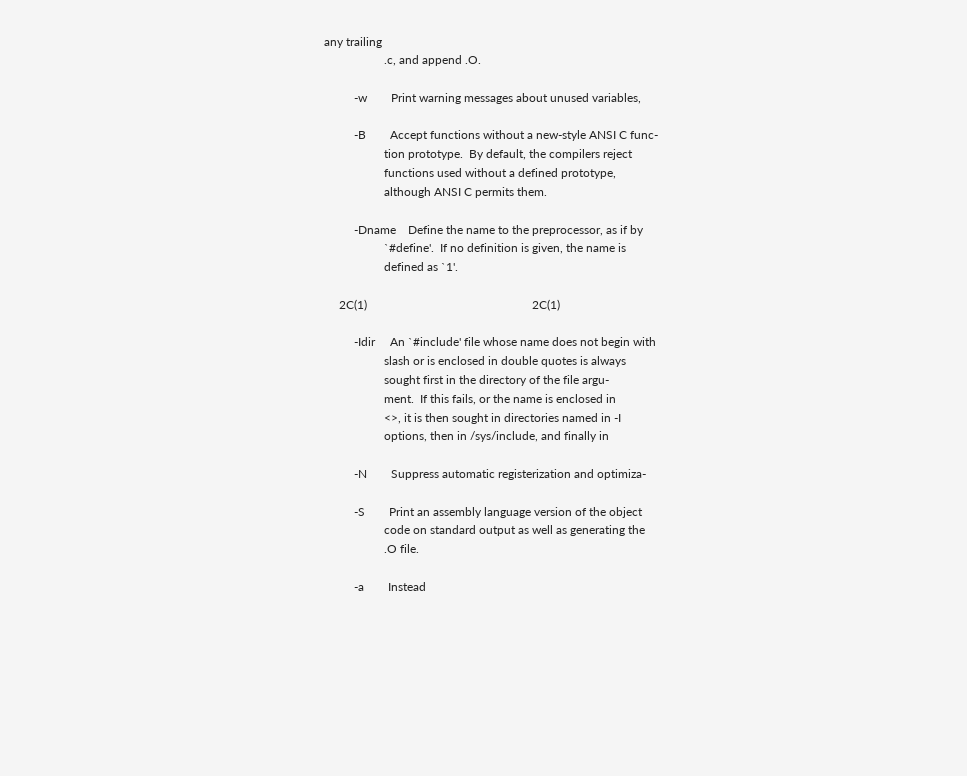any trailing
                    .c, and append .O.

          -w        Print warning messages about unused variables,

          -B        Accept functions without a new-style ANSI C func-
                    tion prototype.  By default, the compilers reject
                    functions used without a defined prototype,
                    although ANSI C permits them.

          -Dname    Define the name to the preprocessor, as if by
                    `#define'.  If no definition is given, the name is
                    defined as `1'.

     2C(1)                                                       2C(1)

          -Idir     An `#include' file whose name does not begin with
                    slash or is enclosed in double quotes is always
                    sought first in the directory of the file argu-
                    ment.  If this fails, or the name is enclosed in
                    <>, it is then sought in directories named in -I
                    options, then in /sys/include, and finally in

          -N        Suppress automatic registerization and optimiza-

          -S        Print an assembly language version of the object
                    code on standard output as well as generating the
                    .O file.

          -a        Instead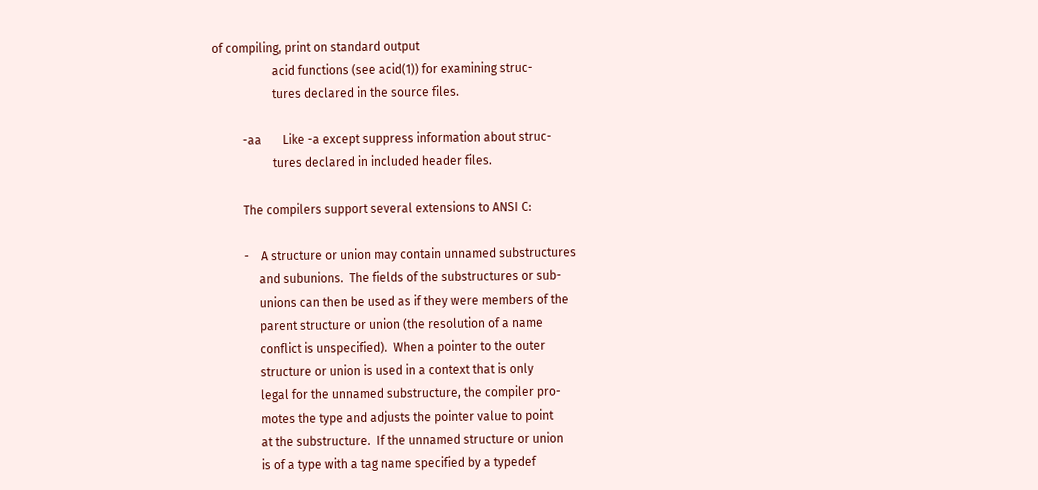of compiling, print on standard output
                    acid functions (see acid(1)) for examining struc-
                    tures declared in the source files.

          -aa       Like -a except suppress information about struc-
                    tures declared in included header files.

          The compilers support several extensions to ANSI C:

          -    A structure or union may contain unnamed substructures
               and subunions.  The fields of the substructures or sub-
               unions can then be used as if they were members of the
               parent structure or union (the resolution of a name
               conflict is unspecified).  When a pointer to the outer
               structure or union is used in a context that is only
               legal for the unnamed substructure, the compiler pro-
               motes the type and adjusts the pointer value to point
               at the substructure.  If the unnamed structure or union
               is of a type with a tag name specified by a typedef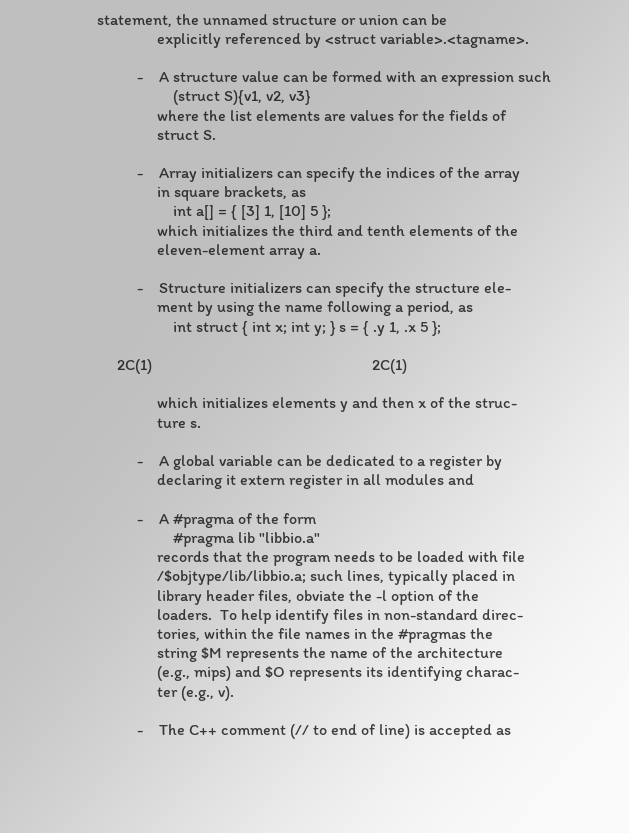statement, the unnamed structure or union can be
               explicitly referenced by <struct variable>.<tagname>.

          -    A structure value can be formed with an expression such
                   (struct S){v1, v2, v3}
               where the list elements are values for the fields of
               struct S.

          -    Array initializers can specify the indices of the array
               in square brackets, as
                   int a[] = { [3] 1, [10] 5 };
               which initializes the third and tenth elements of the
               eleven-element array a.

          -    Structure initializers can specify the structure ele-
               ment by using the name following a period, as
                   int struct { int x; int y; } s = { .y 1, .x 5 };

     2C(1)                                                       2C(1)

               which initializes elements y and then x of the struc-
               ture s.

          -    A global variable can be dedicated to a register by
               declaring it extern register in all modules and

          -    A #pragma of the form
                   #pragma lib "libbio.a"
               records that the program needs to be loaded with file
               /$objtype/lib/libbio.a; such lines, typically placed in
               library header files, obviate the -l option of the
               loaders.  To help identify files in non-standard direc-
               tories, within the file names in the #pragmas the
               string $M represents the name of the architecture
               (e.g., mips) and $O represents its identifying charac-
               ter (e.g., v).

          -    The C++ comment (// to end of line) is accepted as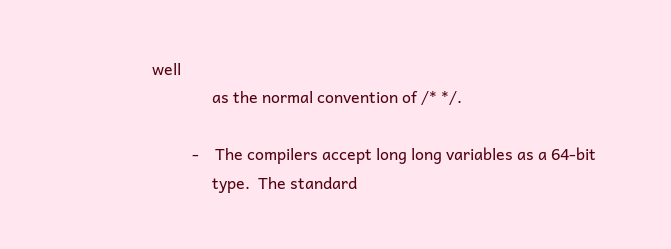well
               as the normal convention of /* */.

          -    The compilers accept long long variables as a 64-bit
               type.  The standard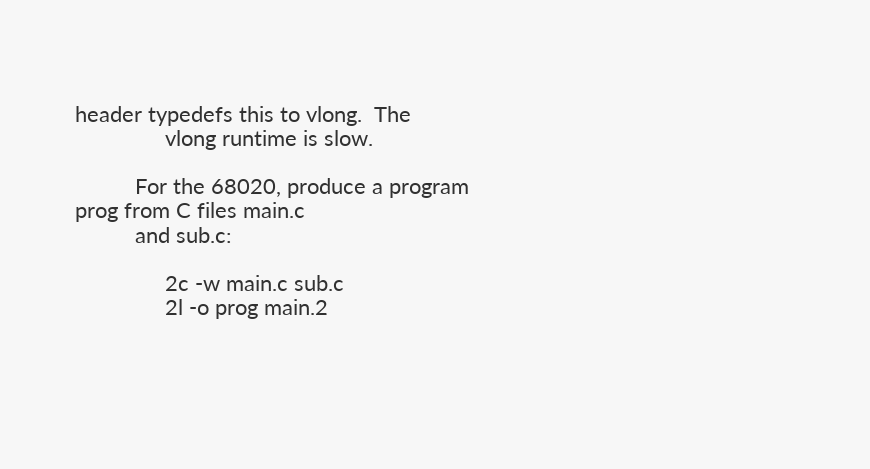header typedefs this to vlong.  The
               vlong runtime is slow.

          For the 68020, produce a program prog from C files main.c
          and sub.c:

               2c -w main.c sub.c
               2l -o prog main.2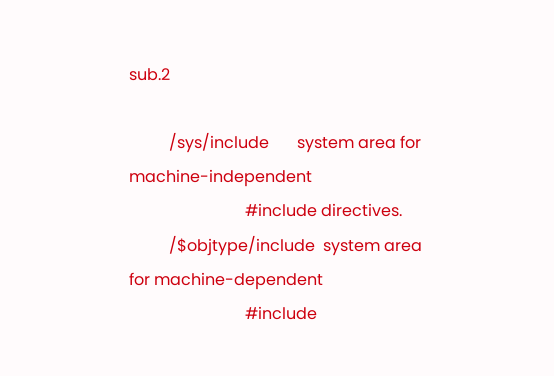sub.2

          /sys/include       system area for machine-independent
                             #include directives.
          /$objtype/include  system area for machine-dependent
                             #include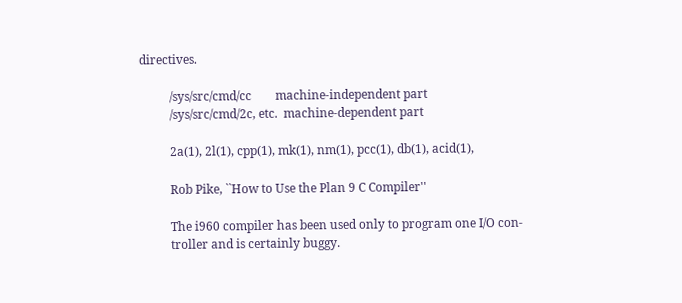directives.

          /sys/src/cmd/cc        machine-independent part
          /sys/src/cmd/2c, etc.  machine-dependent part

          2a(1), 2l(1), cpp(1), mk(1), nm(1), pcc(1), db(1), acid(1),

          Rob Pike, ``How to Use the Plan 9 C Compiler''

          The i960 compiler has been used only to program one I/O con-
          troller and is certainly buggy.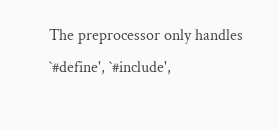The preprocessor only handles `#define', `#include',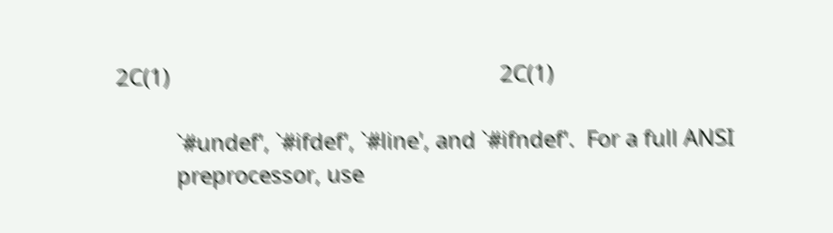2C(1)                                                       2C(1)

          `#undef', `#ifdef', `#line', and `#ifndef'.  For a full ANSI
          preprocessor, use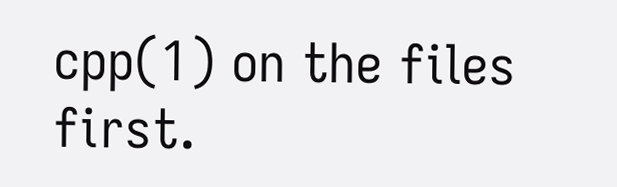cpp(1) on the files first.